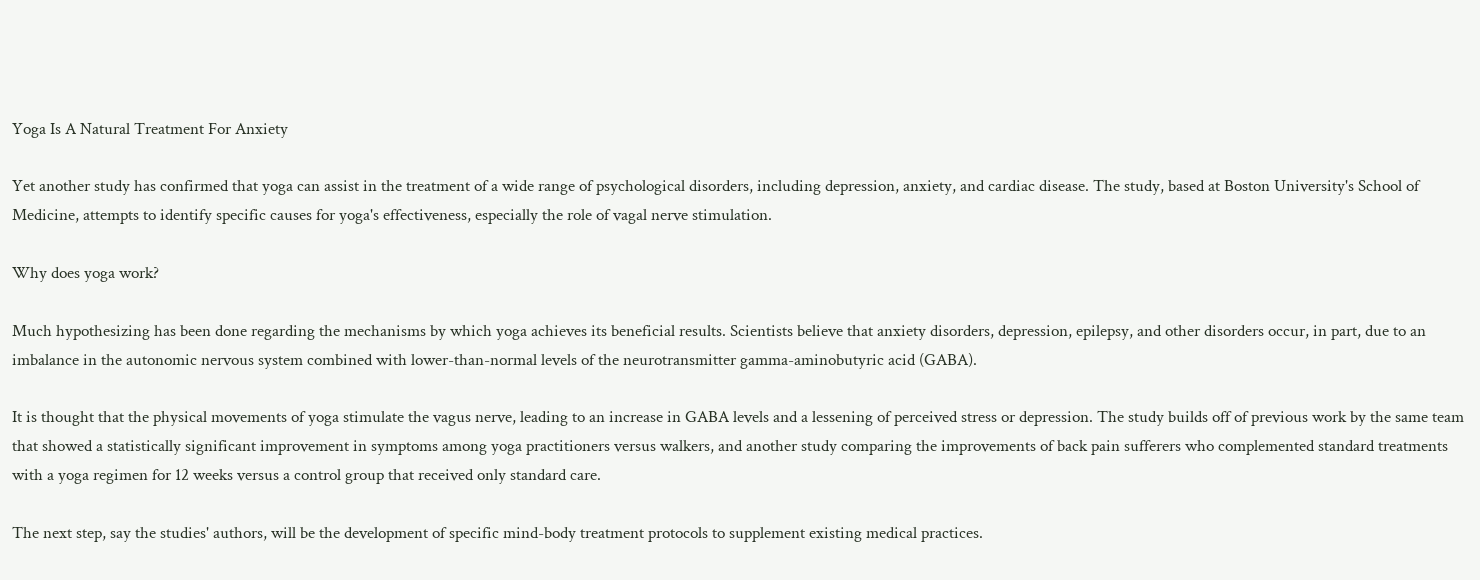Yoga Is A Natural Treatment For Anxiety

Yet another study has confirmed that yoga can assist in the treatment of a wide range of psychological disorders, including depression, anxiety, and cardiac disease. The study, based at Boston University's School of Medicine, attempts to identify specific causes for yoga's effectiveness, especially the role of vagal nerve stimulation.

Why does yoga work?

Much hypothesizing has been done regarding the mechanisms by which yoga achieves its beneficial results. Scientists believe that anxiety disorders, depression, epilepsy, and other disorders occur, in part, due to an imbalance in the autonomic nervous system combined with lower-than-normal levels of the neurotransmitter gamma-aminobutyric acid (GABA).

It is thought that the physical movements of yoga stimulate the vagus nerve, leading to an increase in GABA levels and a lessening of perceived stress or depression. The study builds off of previous work by the same team that showed a statistically significant improvement in symptoms among yoga practitioners versus walkers, and another study comparing the improvements of back pain sufferers who complemented standard treatments with a yoga regimen for 12 weeks versus a control group that received only standard care.

The next step, say the studies' authors, will be the development of specific mind-body treatment protocols to supplement existing medical practices.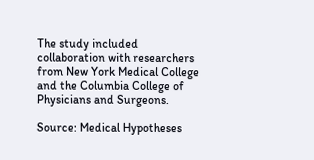The study included collaboration with researchers from New York Medical College and the Columbia College of Physicians and Surgeons.

Source: Medical Hypotheses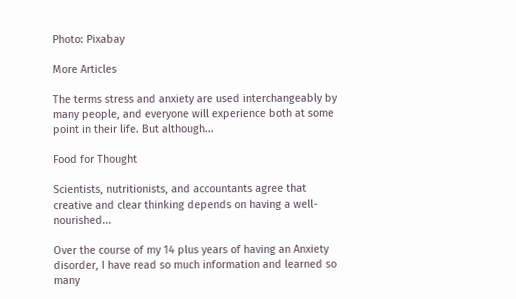Photo: Pixabay

More Articles

The terms stress and anxiety are used interchangeably by many people, and everyone will experience both at some point in their life. But although...

Food for Thought

Scientists, nutritionists, and accountants agree that creative and clear thinking depends on having a well-nourished...

Over the course of my 14 plus years of having an Anxiety disorder, I have read so much information and learned so many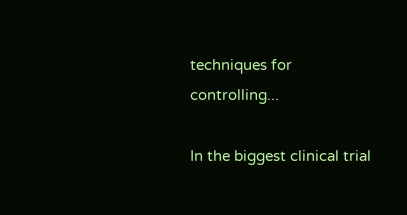techniques for controlling...

In the biggest clinical trial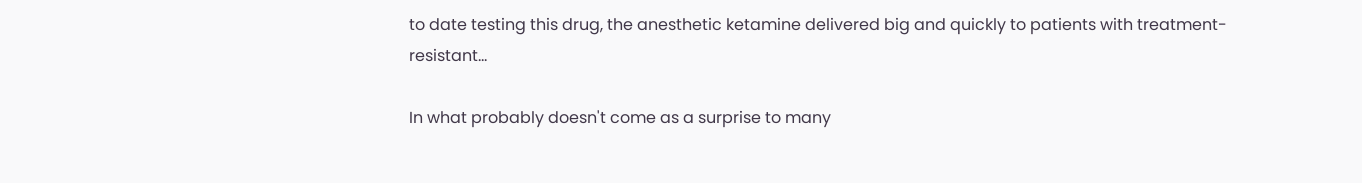to date testing this drug, the anesthetic ketamine delivered big and quickly to patients with treatment-resistant...

In what probably doesn't come as a surprise to many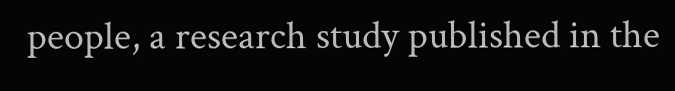people, a research study published in the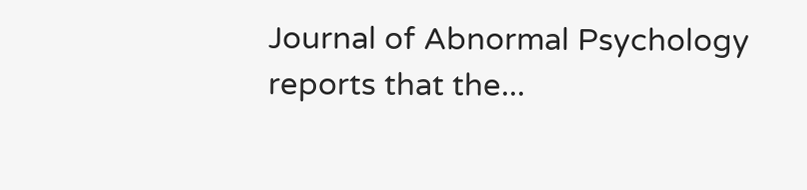Journal of Abnormal Psychology reports that the...